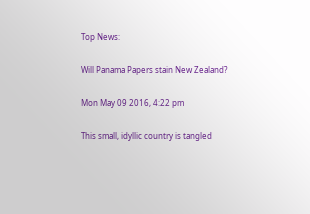Top News:

Will Panama Papers stain New Zealand?

Mon May 09 2016, 4:22 pm

This small, idyllic country is tangled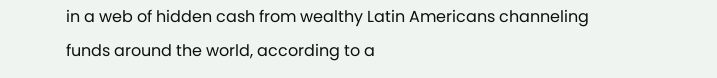in a web of hidden cash from wealthy Latin Americans channeling funds around the world, according to a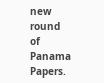new round of Panama Papers.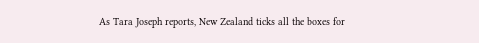As Tara Joseph reports, New Zealand ticks all the boxes for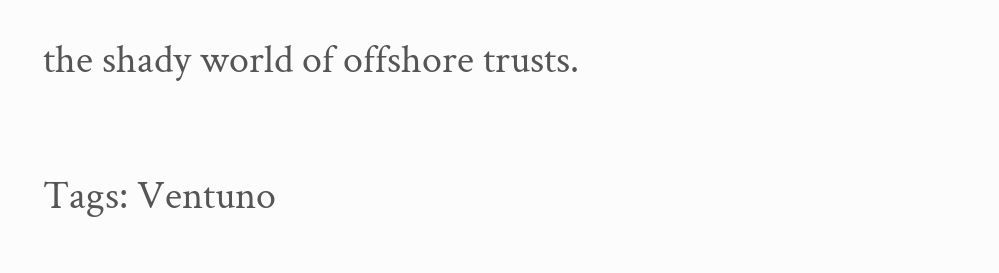the shady world of offshore trusts.

Tags: Ventuno